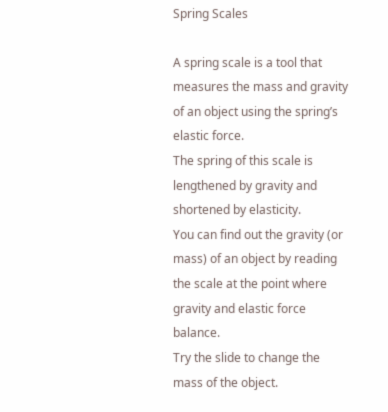Spring Scales

A spring scale is a tool that measures the mass and gravity of an object using the spring’s elastic force.
The spring of this scale is lengthened by gravity and shortened by elasticity.
You can find out the gravity (or mass) of an object by reading the scale at the point where gravity and elastic force balance.
Try the slide to change the mass of the object.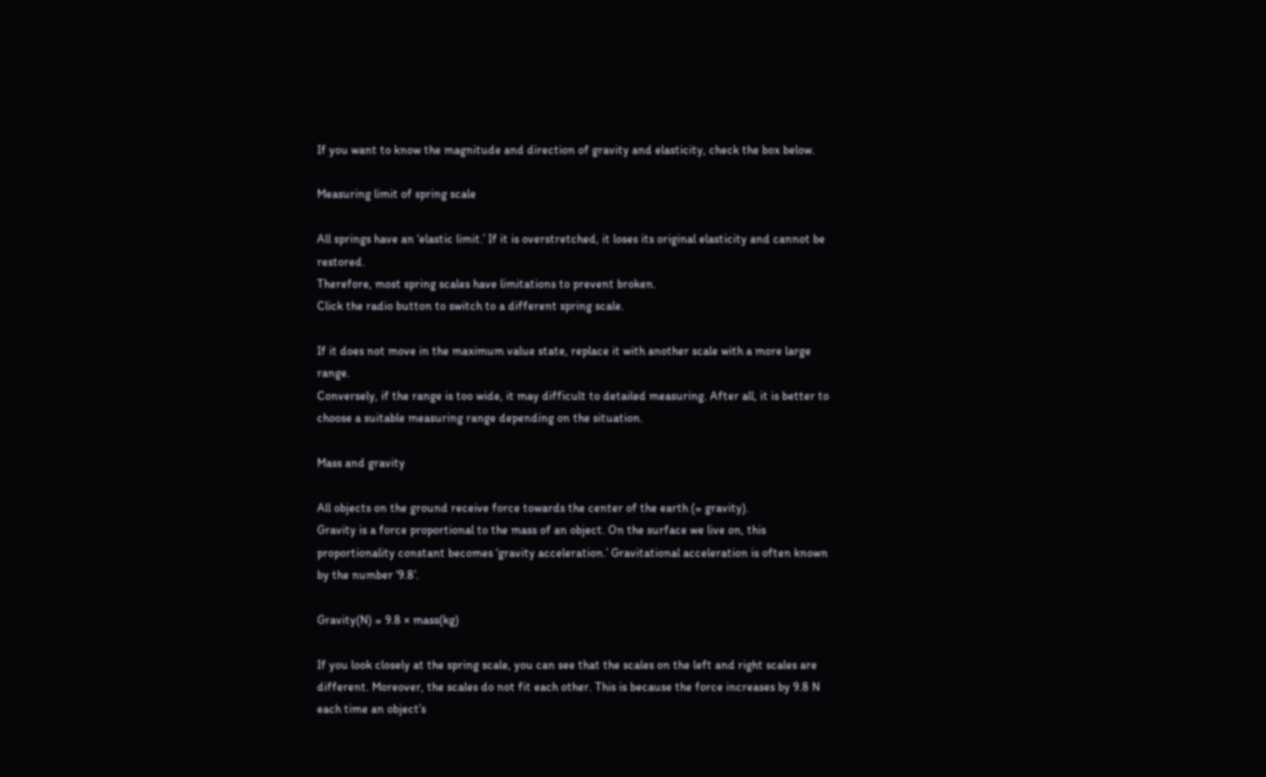If you want to know the magnitude and direction of gravity and elasticity, check the box below.

Measuring limit of spring scale

All springs have an ‘elastic limit.’ If it is overstretched, it loses its original elasticity and cannot be restored.
Therefore, most spring scales have limitations to prevent broken.
Click the radio button to switch to a different spring scale.

If it does not move in the maximum value state, replace it with another scale with a more large range.
Conversely, if the range is too wide, it may difficult to detailed measuring. After all, it is better to choose a suitable measuring range depending on the situation.

Mass and gravity

All objects on the ground receive force towards the center of the earth (= gravity).
Gravity is a force proportional to the mass of an object. On the surface we live on, this proportionality constant becomes ‘gravity acceleration.’ Gravitational acceleration is often known by the number ‘9.8’.

Gravity(N) = 9.8 × mass(kg)

If you look closely at the spring scale, you can see that the scales on the left and right scales are different. Moreover, the scales do not fit each other. This is because the force increases by 9.8 N each time an object’s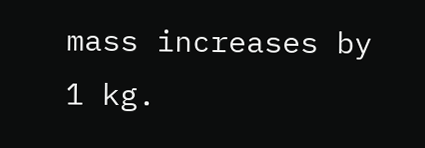mass increases by 1 kg.